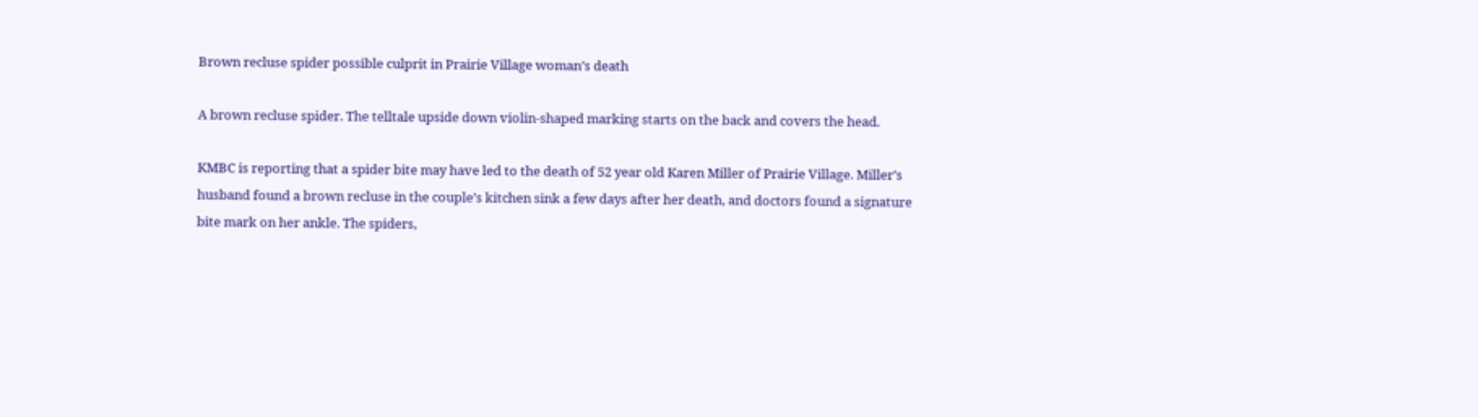Brown recluse spider possible culprit in Prairie Village woman’s death

A brown recluse spider. The telltale upside down violin-shaped marking starts on the back and covers the head.

KMBC is reporting that a spider bite may have led to the death of 52 year old Karen Miller of Prairie Village. Miller’s husband found a brown recluse in the couple’s kitchen sink a few days after her death, and doctors found a signature bite mark on her ankle. The spiders,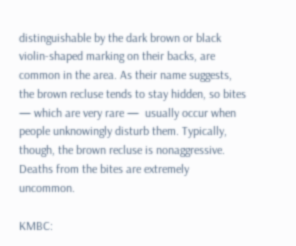distinguishable by the dark brown or black violin-shaped marking on their backs, are common in the area. As their name suggests, the brown recluse tends to stay hidden, so bites — which are very rare —  usually occur when people unknowingly disturb them. Typically, though, the brown recluse is nonaggressive. Deaths from the bites are extremely uncommon.

KMBC: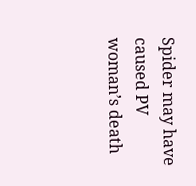Spider may have caused PV woman’s death